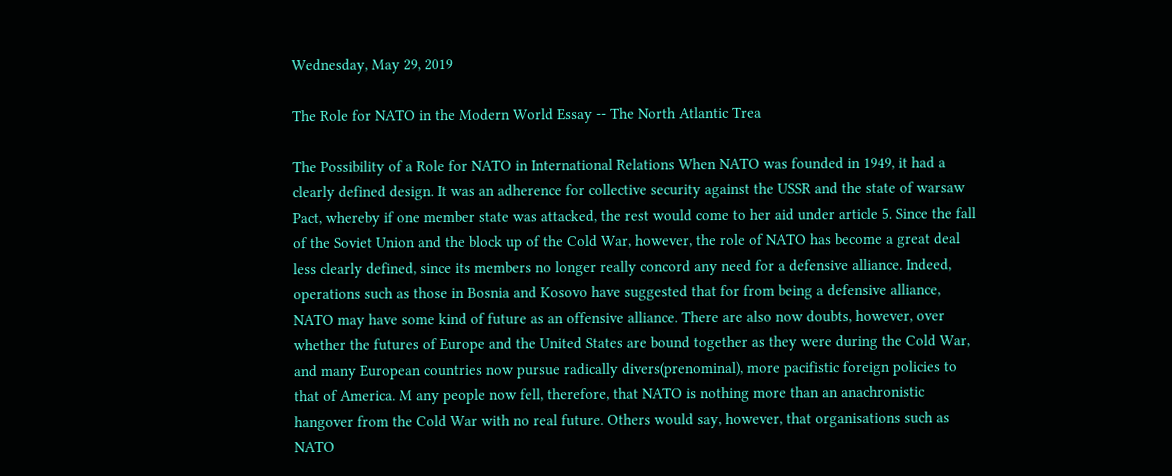Wednesday, May 29, 2019

The Role for NATO in the Modern World Essay -- The North Atlantic Trea

The Possibility of a Role for NATO in International Relations When NATO was founded in 1949, it had a clearly defined design. It was an adherence for collective security against the USSR and the state of warsaw Pact, whereby if one member state was attacked, the rest would come to her aid under article 5. Since the fall of the Soviet Union and the block up of the Cold War, however, the role of NATO has become a great deal less clearly defined, since its members no longer really concord any need for a defensive alliance. Indeed, operations such as those in Bosnia and Kosovo have suggested that for from being a defensive alliance, NATO may have some kind of future as an offensive alliance. There are also now doubts, however, over whether the futures of Europe and the United States are bound together as they were during the Cold War, and many European countries now pursue radically divers(prenominal), more pacifistic foreign policies to that of America. M any people now fell, therefore, that NATO is nothing more than an anachronistic hangover from the Cold War with no real future. Others would say, however, that organisations such as NATO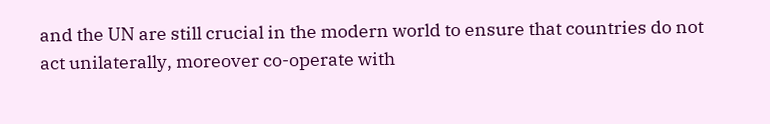and the UN are still crucial in the modern world to ensure that countries do not act unilaterally, moreover co-operate with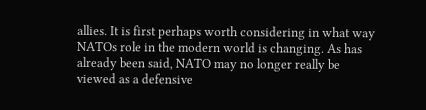allies. It is first perhaps worth considering in what way NATOs role in the modern world is changing. As has already been said, NATO may no longer really be viewed as a defensive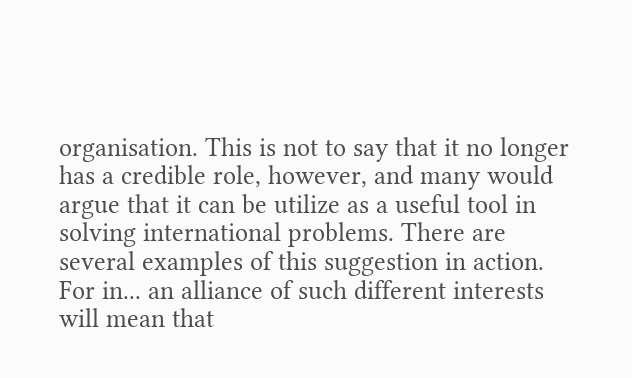organisation. This is not to say that it no longer has a credible role, however, and many would argue that it can be utilize as a useful tool in solving international problems. There are several examples of this suggestion in action. For in... an alliance of such different interests will mean that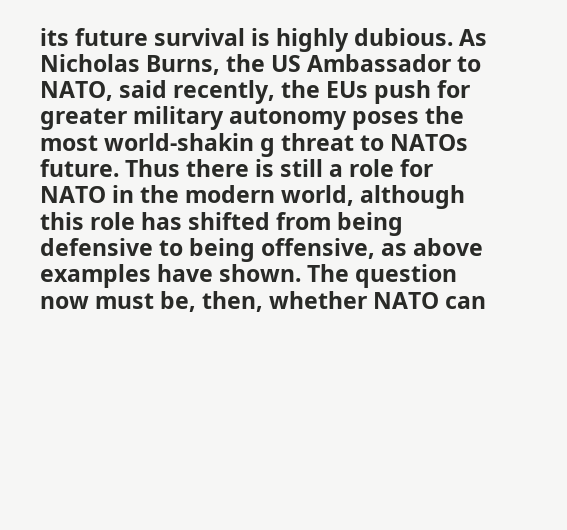its future survival is highly dubious. As Nicholas Burns, the US Ambassador to NATO, said recently, the EUs push for greater military autonomy poses the most world-shakin g threat to NATOs future. Thus there is still a role for NATO in the modern world, although this role has shifted from being defensive to being offensive, as above examples have shown. The question now must be, then, whether NATO can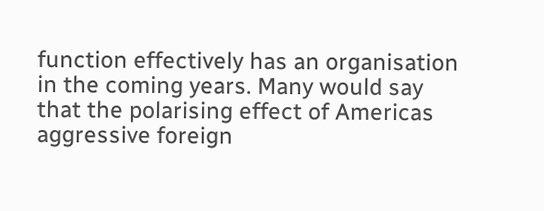function effectively has an organisation in the coming years. Many would say that the polarising effect of Americas aggressive foreign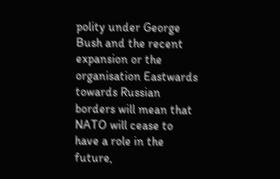polity under George Bush and the recent expansion or the organisation Eastwards towards Russian borders will mean that NATO will cease to have a role in the future,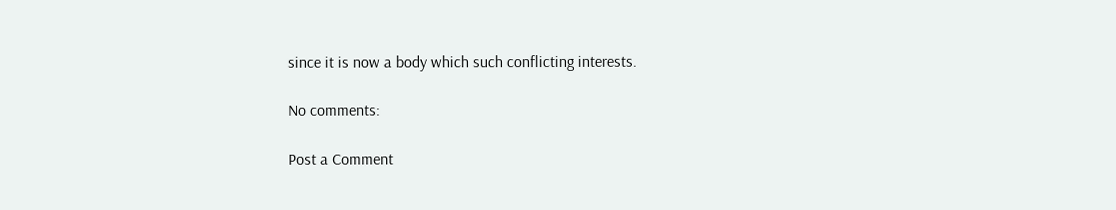since it is now a body which such conflicting interests.

No comments:

Post a Comment